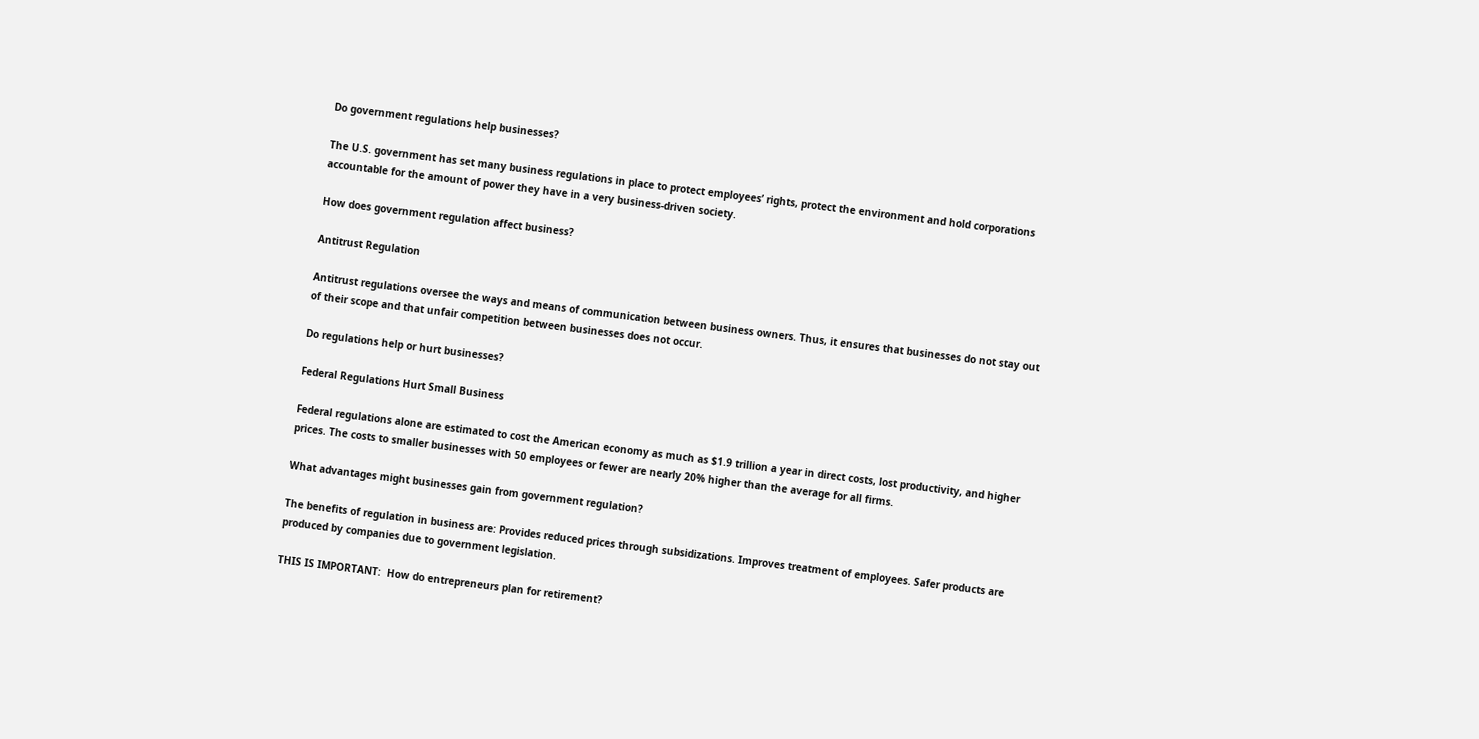Do government regulations help businesses?

The U.S. government has set many business regulations in place to protect employees’ rights, protect the environment and hold corporations accountable for the amount of power they have in a very business-driven society.

How does government regulation affect business?

Antitrust Regulation

Antitrust regulations oversee the ways and means of communication between business owners. Thus, it ensures that businesses do not stay out of their scope and that unfair competition between businesses does not occur.

Do regulations help or hurt businesses?

Federal Regulations Hurt Small Business

Federal regulations alone are estimated to cost the American economy as much as $1.9 trillion a year in direct costs, lost productivity, and higher prices. The costs to smaller businesses with 50 employees or fewer are nearly 20% higher than the average for all firms.

What advantages might businesses gain from government regulation?

The benefits of regulation in business are: Provides reduced prices through subsidizations. Improves treatment of employees. Safer products are produced by companies due to government legislation.

THIS IS IMPORTANT:  How do entrepreneurs plan for retirement?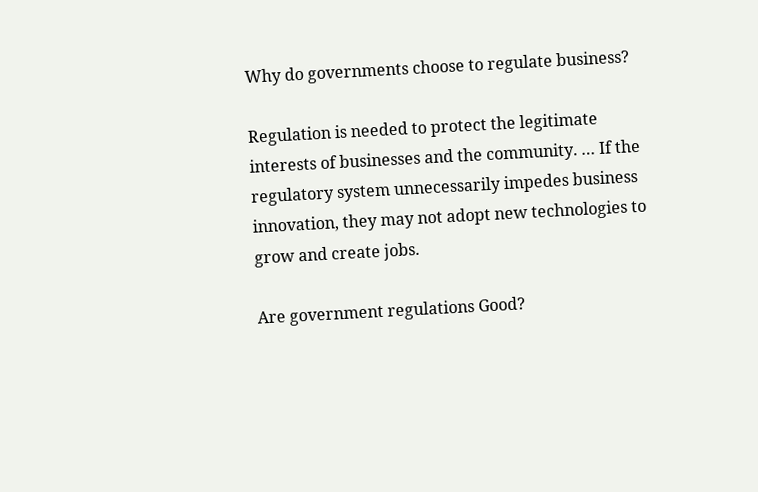Why do governments choose to regulate business?

Regulation is needed to protect the legitimate interests of businesses and the community. … If the regulatory system unnecessarily impedes business innovation, they may not adopt new technologies to grow and create jobs.

Are government regulations Good?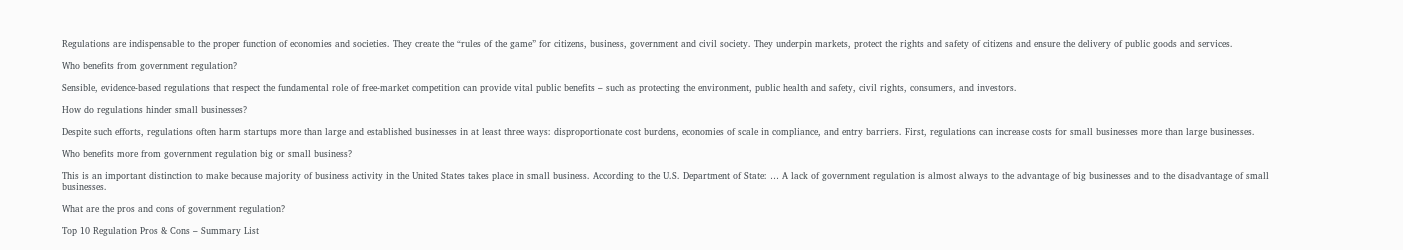Regulations are indispensable to the proper function of economies and societies. They create the “rules of the game” for citizens, business, government and civil society. They underpin markets, protect the rights and safety of citizens and ensure the delivery of public goods and services.

Who benefits from government regulation?

Sensible, evidence-based regulations that respect the fundamental role of free-market competition can provide vital public benefits – such as protecting the environment, public health and safety, civil rights, consumers, and investors.

How do regulations hinder small businesses?

Despite such efforts, regulations often harm startups more than large and established businesses in at least three ways: disproportionate cost burdens, economies of scale in compliance, and entry barriers. First, regulations can increase costs for small businesses more than large businesses.

Who benefits more from government regulation big or small business?

This is an important distinction to make because majority of business activity in the United States takes place in small business. According to the U.S. Department of State: … A lack of government regulation is almost always to the advantage of big businesses and to the disadvantage of small businesses.

What are the pros and cons of government regulation?

Top 10 Regulation Pros & Cons – Summary List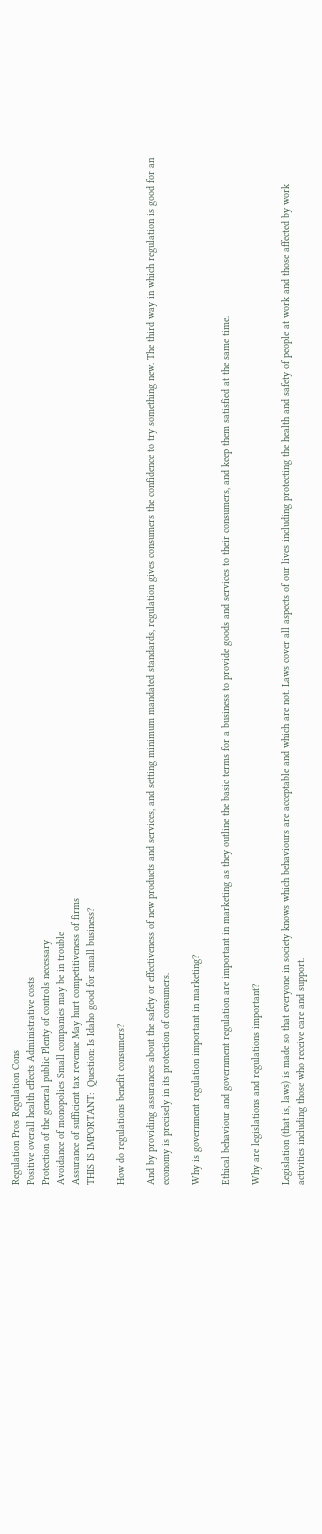Regulation Pros Regulation Cons
Positive overall health effects Administrative costs
Protection of the general public Plenty of controls necessary
Avoidance of monopolies Small companies may be in trouble
Assurance of sufficient tax revenue May hurt competitiveness of firms
THIS IS IMPORTANT:  Question: Is Idaho good for small business?

How do regulations benefit consumers?

And by providing assurances about the safety or effectiveness of new products and services, and setting minimum mandated standards, regulation gives consumers the confidence to try something new. The third way in which regulation is good for an economy is precisely in its protection of consumers.

Why is government regulation important in marketing?

Ethical behaviour and government regulation are important in marketing as they outline the basic terms for a business to provide goods and services to their consumers, and keep them satisfied at the same time.

Why are legislations and regulations important?

Legislation (that is, laws) is made so that everyone in society knows which behaviours are acceptable and which are not. Laws cover all aspects of our lives including protecting the health and safety of people at work and those affected by work activities including those who receive care and support.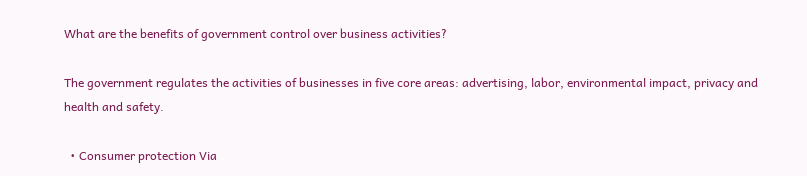What are the benefits of government control over business activities?

The government regulates the activities of businesses in five core areas: advertising, labor, environmental impact, privacy and health and safety.

  • Consumer protection Via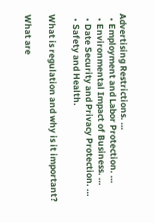Advertising Restrictions. …
  • Employment and Labor Protection. …
  • Environmental Impact of Business. …
  • Date Security and Privacy Protection. …
  • Safety and Health.

What is regulation and why is it important?

What are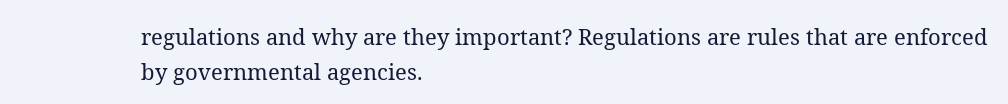regulations and why are they important? Regulations are rules that are enforced by governmental agencies.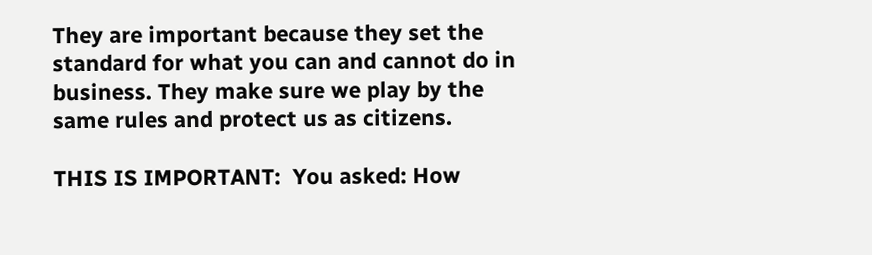They are important because they set the standard for what you can and cannot do in business. They make sure we play by the same rules and protect us as citizens.

THIS IS IMPORTANT:  You asked: How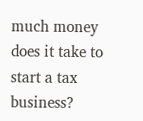much money does it take to start a tax business?